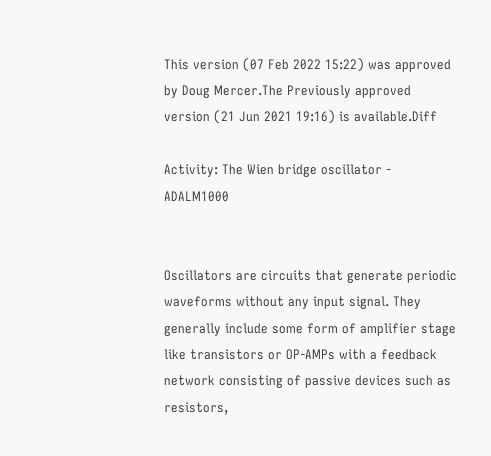This version (07 Feb 2022 15:22) was approved by Doug Mercer.The Previously approved version (21 Jun 2021 19:16) is available.Diff

Activity: The Wien bridge oscillator - ADALM1000


Oscillators are circuits that generate periodic waveforms without any input signal. They generally include some form of amplifier stage like transistors or OP-AMPs with a feedback network consisting of passive devices such as resistors,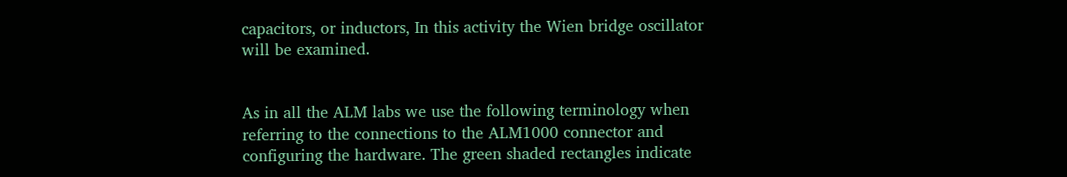capacitors, or inductors, In this activity the Wien bridge oscillator will be examined.


As in all the ALM labs we use the following terminology when referring to the connections to the ALM1000 connector and configuring the hardware. The green shaded rectangles indicate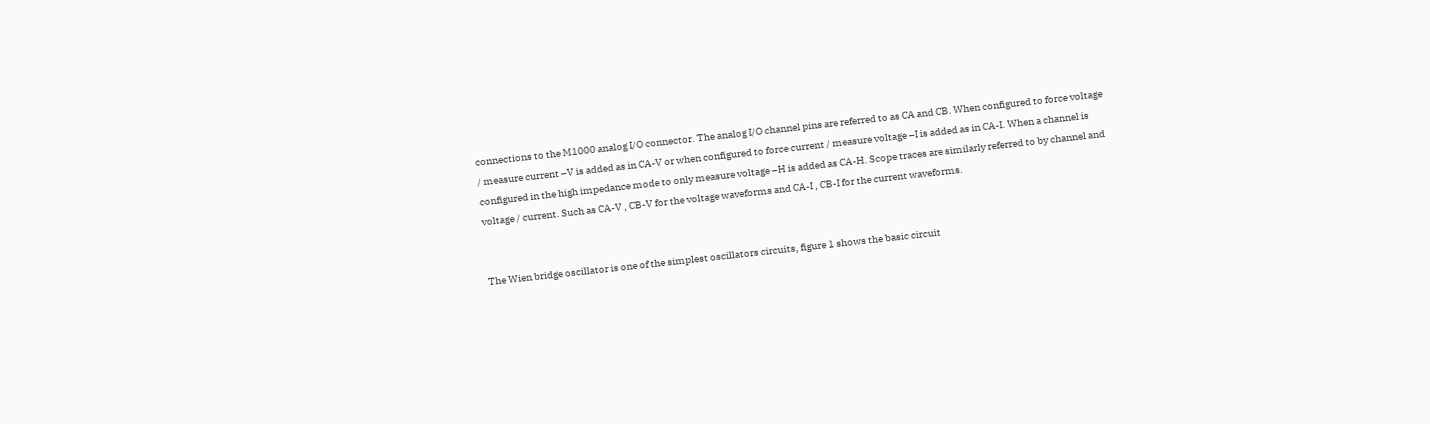connections to the M1000 analog I/O connector. The analog I/O channel pins are referred to as CA and CB. When configured to force voltage / measure current –V is added as in CA-V or when configured to force current / measure voltage –I is added as in CA-I. When a channel is configured in the high impedance mode to only measure voltage –H is added as CA-H. Scope traces are similarly referred to by channel and voltage / current. Such as CA-V , CB-V for the voltage waveforms and CA-I , CB-I for the current waveforms.


The Wien bridge oscillator is one of the simplest oscillators circuits, figure 1 shows the basic circuit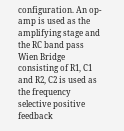configuration. An op-amp is used as the amplifying stage and the RC band pass Wien Bridge consisting of R1, C1 and R2, C2 is used as the frequency selective positive feedback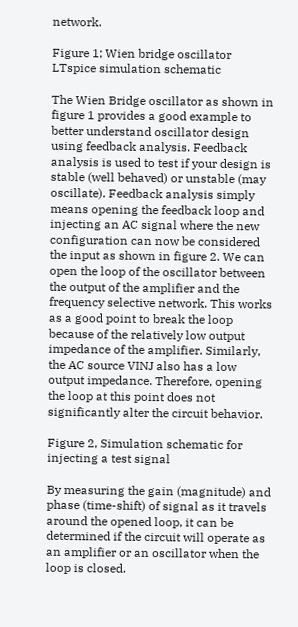network.

Figure 1; Wien bridge oscillator LTspice simulation schematic

The Wien Bridge oscillator as shown in figure 1 provides a good example to better understand oscillator design using feedback analysis. Feedback analysis is used to test if your design is stable (well behaved) or unstable (may oscillate). Feedback analysis simply means opening the feedback loop and injecting an AC signal where the new configuration can now be considered the input as shown in figure 2. We can open the loop of the oscillator between the output of the amplifier and the frequency selective network. This works as a good point to break the loop because of the relatively low output impedance of the amplifier. Similarly, the AC source VINJ also has a low output impedance. Therefore, opening the loop at this point does not significantly alter the circuit behavior.

Figure 2, Simulation schematic for injecting a test signal

By measuring the gain (magnitude) and phase (time-shift) of signal as it travels around the opened loop, it can be determined if the circuit will operate as an amplifier or an oscillator when the loop is closed.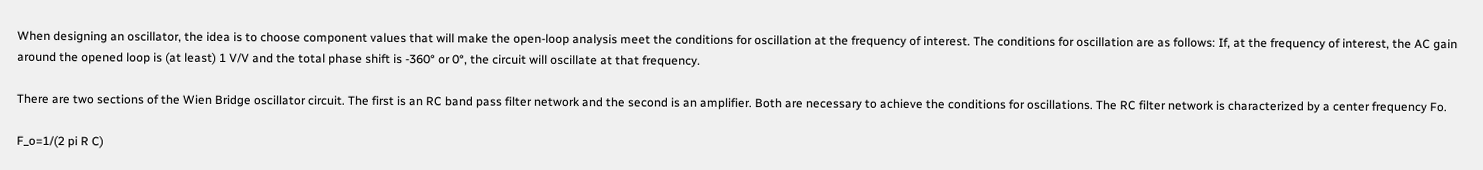When designing an oscillator, the idea is to choose component values that will make the open-loop analysis meet the conditions for oscillation at the frequency of interest. The conditions for oscillation are as follows: If, at the frequency of interest, the AC gain around the opened loop is (at least) 1 V/V and the total phase shift is -360° or 0°, the circuit will oscillate at that frequency.

There are two sections of the Wien Bridge oscillator circuit. The first is an RC band pass filter network and the second is an amplifier. Both are necessary to achieve the conditions for oscillations. The RC filter network is characterized by a center frequency Fo.

F_o=1/(2 pi R C)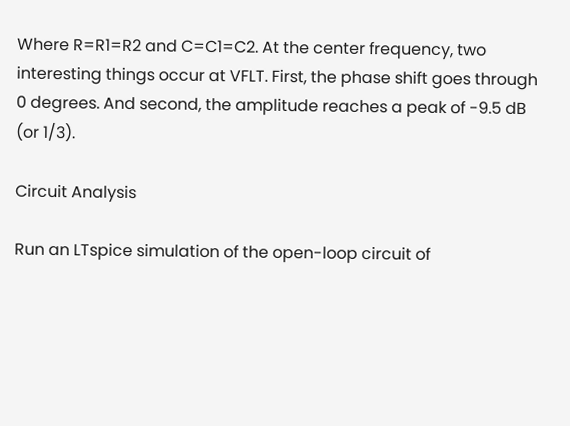Where R=R1=R2 and C=C1=C2. At the center frequency, two interesting things occur at VFLT. First, the phase shift goes through 0 degrees. And second, the amplitude reaches a peak of -9.5 dB (or 1/3).

Circuit Analysis

Run an LTspice simulation of the open-loop circuit of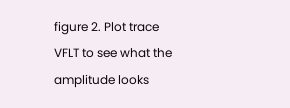figure 2. Plot trace VFLT to see what the amplitude looks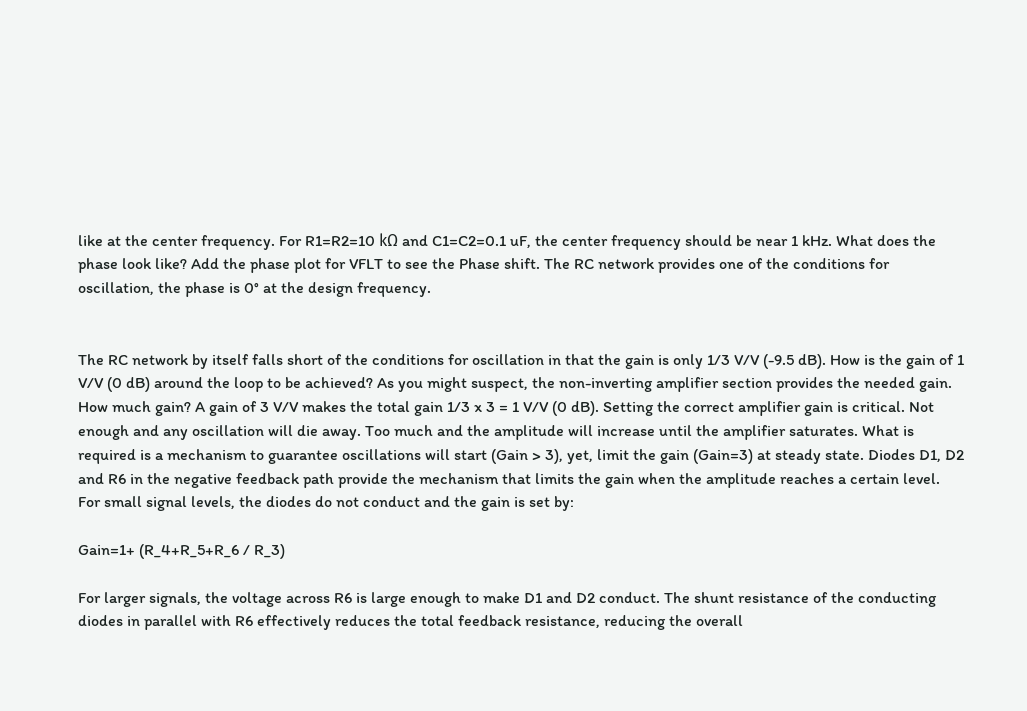like at the center frequency. For R1=R2=10 kΩ and C1=C2=0.1 uF, the center frequency should be near 1 kHz. What does the phase look like? Add the phase plot for VFLT to see the Phase shift. The RC network provides one of the conditions for oscillation, the phase is 0° at the design frequency.


The RC network by itself falls short of the conditions for oscillation in that the gain is only 1/3 V/V (-9.5 dB). How is the gain of 1 V/V (0 dB) around the loop to be achieved? As you might suspect, the non-inverting amplifier section provides the needed gain. How much gain? A gain of 3 V/V makes the total gain 1/3 x 3 = 1 V/V (0 dB). Setting the correct amplifier gain is critical. Not enough and any oscillation will die away. Too much and the amplitude will increase until the amplifier saturates. What is required is a mechanism to guarantee oscillations will start (Gain > 3), yet, limit the gain (Gain=3) at steady state. Diodes D1, D2 and R6 in the negative feedback path provide the mechanism that limits the gain when the amplitude reaches a certain level. For small signal levels, the diodes do not conduct and the gain is set by:

Gain=1+ (R_4+R_5+R_6 / R_3)

For larger signals, the voltage across R6 is large enough to make D1 and D2 conduct. The shunt resistance of the conducting diodes in parallel with R6 effectively reduces the total feedback resistance, reducing the overall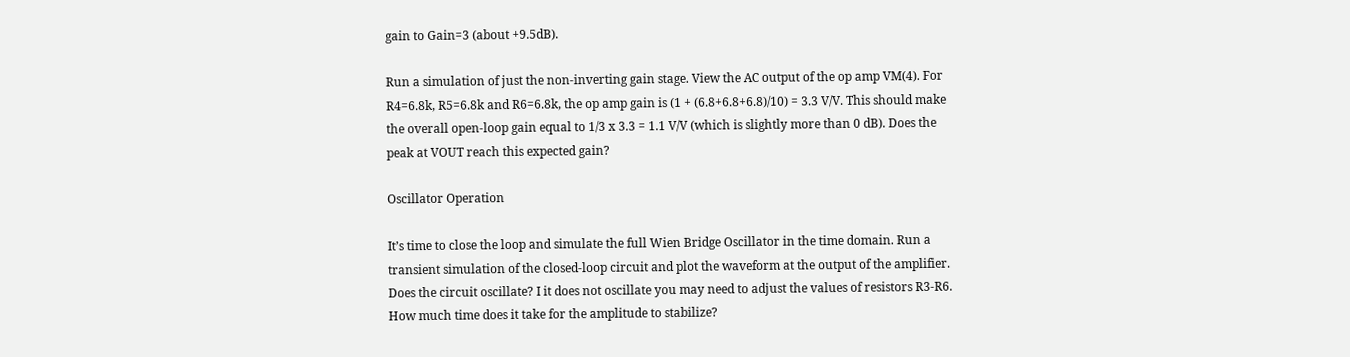gain to Gain=3 (about +9.5dB).

Run a simulation of just the non-inverting gain stage. View the AC output of the op amp VM(4). For R4=6.8k, R5=6.8k and R6=6.8k, the op amp gain is (1 + (6.8+6.8+6.8)/10) = 3.3 V/V. This should make the overall open-loop gain equal to 1/3 x 3.3 = 1.1 V/V (which is slightly more than 0 dB). Does the peak at VOUT reach this expected gain?

Oscillator Operation

It’s time to close the loop and simulate the full Wien Bridge Oscillator in the time domain. Run a transient simulation of the closed-loop circuit and plot the waveform at the output of the amplifier. Does the circuit oscillate? I it does not oscillate you may need to adjust the values of resistors R3-R6. How much time does it take for the amplitude to stabilize?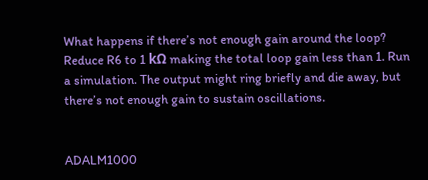What happens if there’s not enough gain around the loop? Reduce R6 to 1 kΩ making the total loop gain less than 1. Run a simulation. The output might ring briefly and die away, but there’s not enough gain to sustain oscillations.


ADALM1000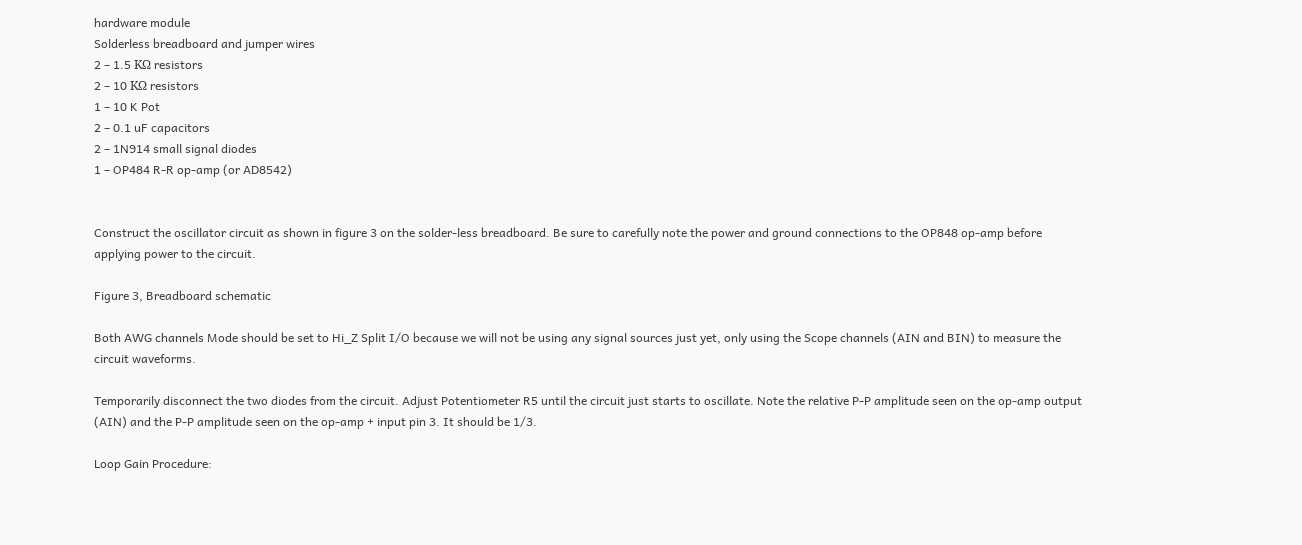hardware module
Solderless breadboard and jumper wires
2 – 1.5 KΩ resistors
2 – 10 KΩ resistors
1 – 10 K Pot
2 – 0.1 uF capacitors
2 – 1N914 small signal diodes
1 – OP484 R-R op-amp (or AD8542)


Construct the oscillator circuit as shown in figure 3 on the solder-less breadboard. Be sure to carefully note the power and ground connections to the OP848 op-amp before applying power to the circuit.

Figure 3, Breadboard schematic

Both AWG channels Mode should be set to Hi_Z Split I/O because we will not be using any signal sources just yet, only using the Scope channels (AIN and BIN) to measure the circuit waveforms.

Temporarily disconnect the two diodes from the circuit. Adjust Potentiometer R5 until the circuit just starts to oscillate. Note the relative P-P amplitude seen on the op-amp output (AIN) and the P-P amplitude seen on the op-amp + input pin 3. It should be 1/3.

Loop Gain Procedure: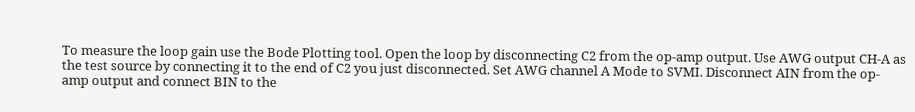To measure the loop gain use the Bode Plotting tool. Open the loop by disconnecting C2 from the op-amp output. Use AWG output CH-A as the test source by connecting it to the end of C2 you just disconnected. Set AWG channel A Mode to SVMI. Disconnect AIN from the op-amp output and connect BIN to the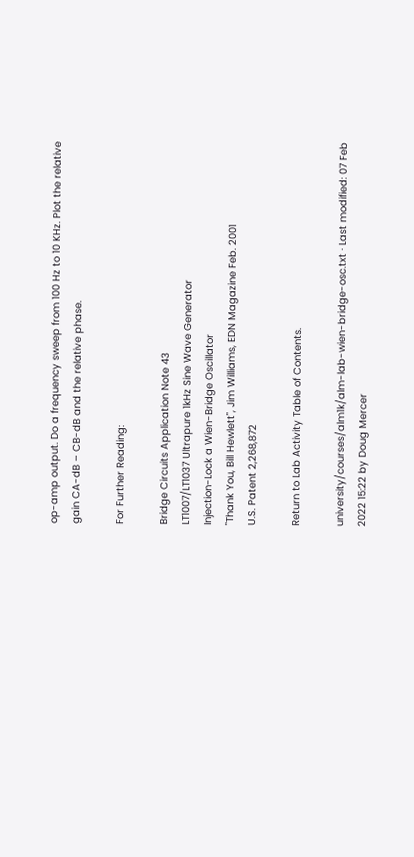op-amp output. Do a frequency sweep from 100 Hz to 10 KHz. Plot the relative gain CA-dB – CB-dB and the relative phase.

For Further Reading:

Bridge Circuits Application Note 43
LT1007/LT1037 Ultrapure 1kHz Sine Wave Generator
Injection-Lock a Wien-Bridge Oscillator
"Thank You, Bill Hewlett", Jim Williams, EDN Magazine Feb. 2001
U.S. Patent 2,268,872

Return to Lab Activity Table of Contents.

university/courses/alm1k/alm-lab-wien-bridge-osc.txt · Last modified: 07 Feb 2022 15:22 by Doug Mercer